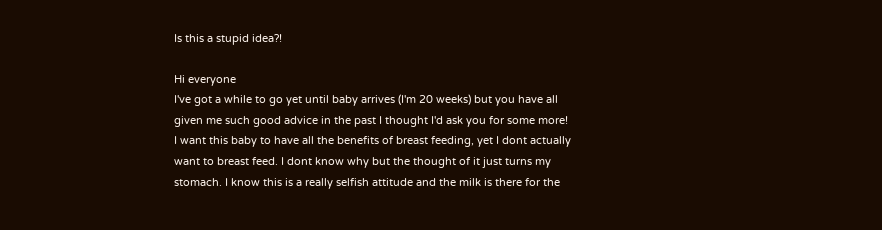Is this a stupid idea?!

Hi everyone
I've got a while to go yet until baby arrives (I'm 20 weeks) but you have all given me such good advice in the past I thought I'd ask you for some more!
I want this baby to have all the benefits of breast feeding, yet I dont actually want to breast feed. I dont know why but the thought of it just turns my stomach. I know this is a really selfish attitude and the milk is there for the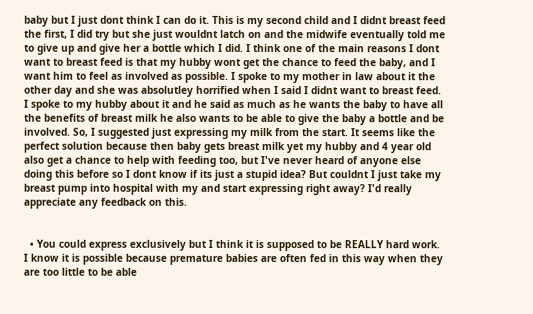baby but I just dont think I can do it. This is my second child and I didnt breast feed the first, I did try but she just wouldnt latch on and the midwife eventually told me to give up and give her a bottle which I did. I think one of the main reasons I dont want to breast feed is that my hubby wont get the chance to feed the baby, and I want him to feel as involved as possible. I spoke to my mother in law about it the other day and she was absolutley horrified when I said I didnt want to breast feed. I spoke to my hubby about it and he said as much as he wants the baby to have all the benefits of breast milk he also wants to be able to give the baby a bottle and be involved. So, I suggested just expressing my milk from the start. It seems like the perfect solution because then baby gets breast milk yet my hubby and 4 year old also get a chance to help with feeding too, but I've never heard of anyone else doing this before so I dont know if its just a stupid idea? But couldnt I just take my breast pump into hospital with my and start expressing right away? I'd really appreciate any feedback on this.


  • You could express exclusively but I think it is supposed to be REALLY hard work. I know it is possible because premature babies are often fed in this way when they are too little to be able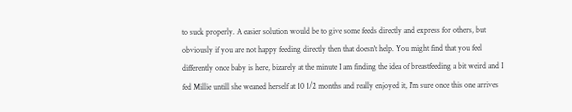to suck properly. A easier solution would be to give some feeds directly and express for others, but obviously if you are not happy feeding directly then that doesn't help. You might find that you feel differently once baby is here, bizarely at the minute I am finding the idea of breastfeeding a bit weird and I fed Millie untill she weaned herself at 10 1/2 months and really enjoyed it, I'm sure once this one arrives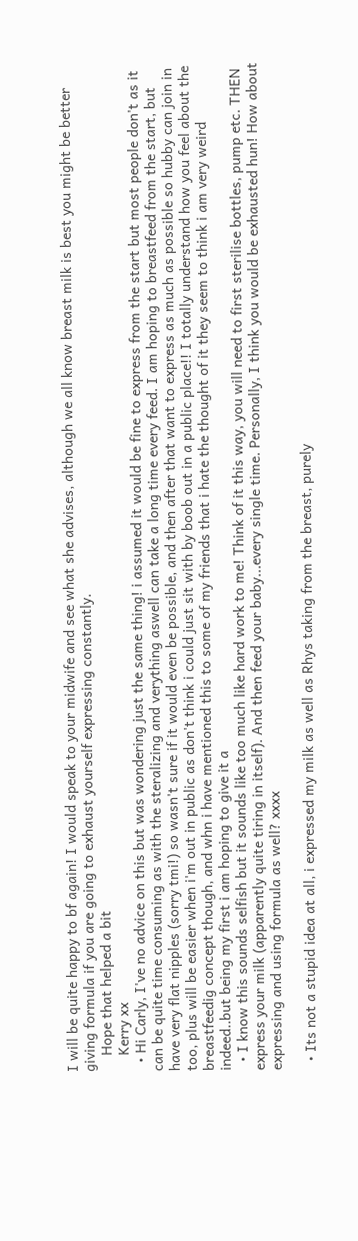I will be quite happy to bf again! I would speak to your midwife and see what she advises, although we all know breast milk is best you might be better giving formula if you are going to exhaust yourself expressing constantly.
    Hope that helped a bit
    Kerry xx
  • Hi Carly, I've no advice on this but was wondering just the same thing! i assumed it would be fine to express from the start but most people don't as it can be quite time consuming as with the steralizing and verything aswell can take a long time every feed. I am hoping to breastfeed from the start, but have very flat nipples (sorry tmi!) so wasn't sure if it would even be possible, and then after that want to express as much as possible so hubby can join in too, plus will be easier when i'm out in public as don't think i could just sit with by boob out in a public place!! I totally understand how you feel about the breastfeedig concept though, and whn i have mentioned this to some of my friends that i hate the thought of it they seem to think i am very weird indeed..but being my first i am hoping to give it a
  • I know this sounds selfish but it sounds like too much like hard work to me! Think of it this way, you will need to first sterilise bottles, pump etc. THEN express your milk (apparently quite tiring in itself). And then feed your baby...every single time. Personally, I think you would be exhausted hun! How about expressing and using formula as well? xxxx

  • Its not a stupid idea at all, i expressed my milk as well as Rhys taking from the breast, purely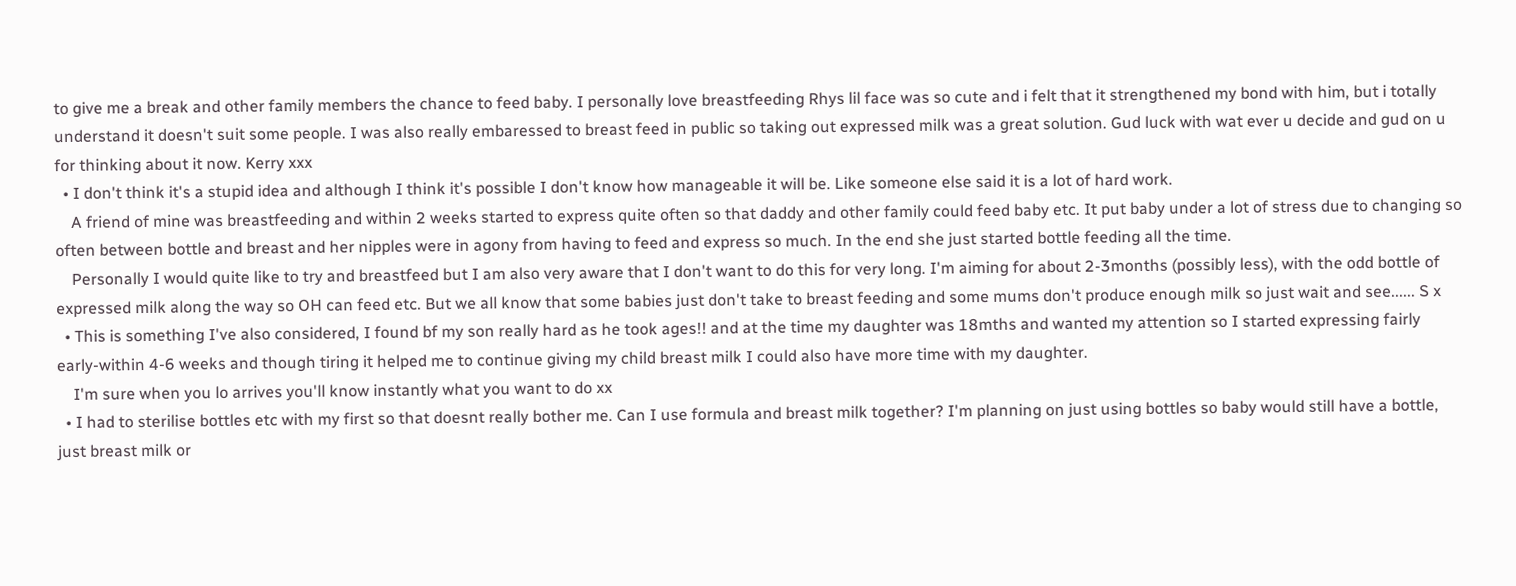to give me a break and other family members the chance to feed baby. I personally love breastfeeding Rhys lil face was so cute and i felt that it strengthened my bond with him, but i totally understand it doesn't suit some people. I was also really embaressed to breast feed in public so taking out expressed milk was a great solution. Gud luck with wat ever u decide and gud on u for thinking about it now. Kerry xxx
  • I don't think it's a stupid idea and although I think it's possible I don't know how manageable it will be. Like someone else said it is a lot of hard work.
    A friend of mine was breastfeeding and within 2 weeks started to express quite often so that daddy and other family could feed baby etc. It put baby under a lot of stress due to changing so often between bottle and breast and her nipples were in agony from having to feed and express so much. In the end she just started bottle feeding all the time.
    Personally I would quite like to try and breastfeed but I am also very aware that I don't want to do this for very long. I'm aiming for about 2-3months (possibly less), with the odd bottle of expressed milk along the way so OH can feed etc. But we all know that some babies just don't take to breast feeding and some mums don't produce enough milk so just wait and see...... S x
  • This is something I've also considered, I found bf my son really hard as he took ages!! and at the time my daughter was 18mths and wanted my attention so I started expressing fairly early-within 4-6 weeks and though tiring it helped me to continue giving my child breast milk I could also have more time with my daughter.
    I'm sure when you lo arrives you'll know instantly what you want to do xx
  • I had to sterilise bottles etc with my first so that doesnt really bother me. Can I use formula and breast milk together? I'm planning on just using bottles so baby would still have a bottle, just breast milk or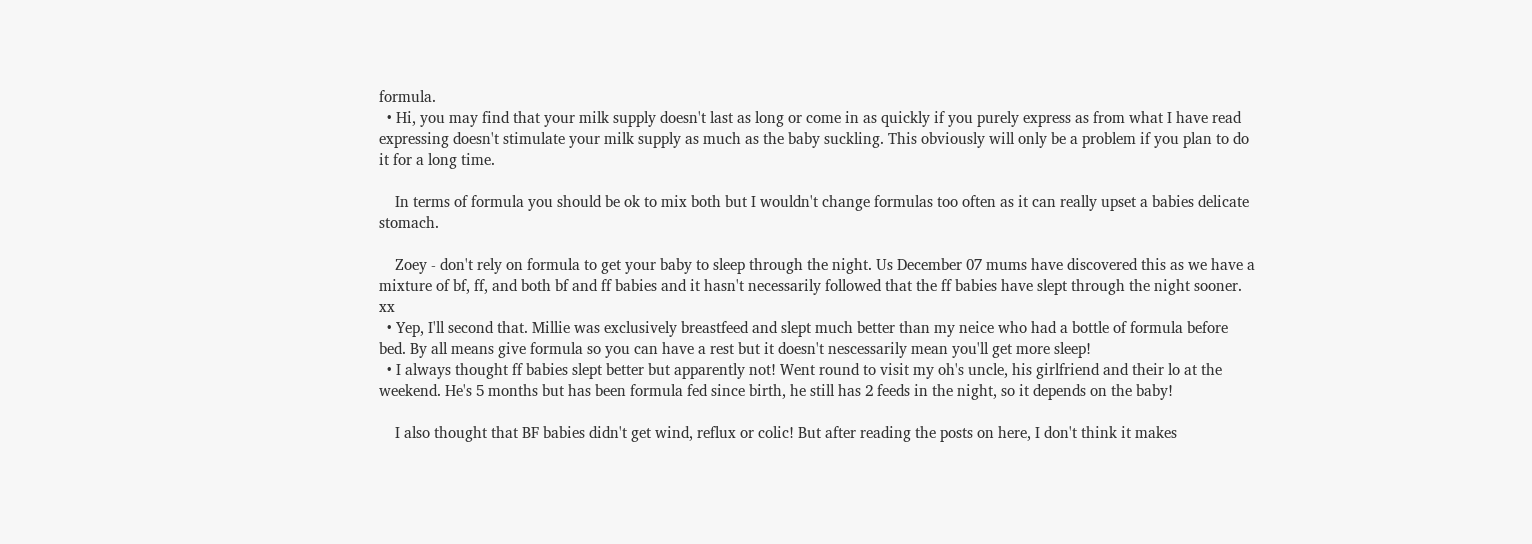formula.
  • Hi, you may find that your milk supply doesn't last as long or come in as quickly if you purely express as from what I have read expressing doesn't stimulate your milk supply as much as the baby suckling. This obviously will only be a problem if you plan to do it for a long time.

    In terms of formula you should be ok to mix both but I wouldn't change formulas too often as it can really upset a babies delicate stomach.

    Zoey - don't rely on formula to get your baby to sleep through the night. Us December 07 mums have discovered this as we have a mixture of bf, ff, and both bf and ff babies and it hasn't necessarily followed that the ff babies have slept through the night sooner. xx
  • Yep, I'll second that. Millie was exclusively breastfeed and slept much better than my neice who had a bottle of formula before bed. By all means give formula so you can have a rest but it doesn't nescessarily mean you'll get more sleep!
  • I always thought ff babies slept better but apparently not! Went round to visit my oh's uncle, his girlfriend and their lo at the weekend. He's 5 months but has been formula fed since birth, he still has 2 feeds in the night, so it depends on the baby!

    I also thought that BF babies didn't get wind, reflux or colic! But after reading the posts on here, I don't think it makes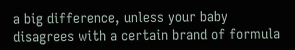a big difference, unless your baby disagrees with a certain brand of formula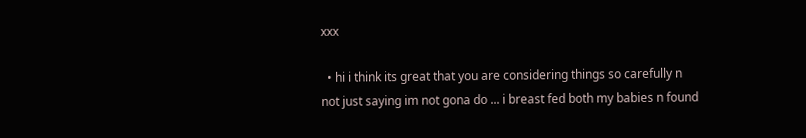xxx

  • hi i think its great that you are considering things so carefully n not just saying im not gona do ... i breast fed both my babies n found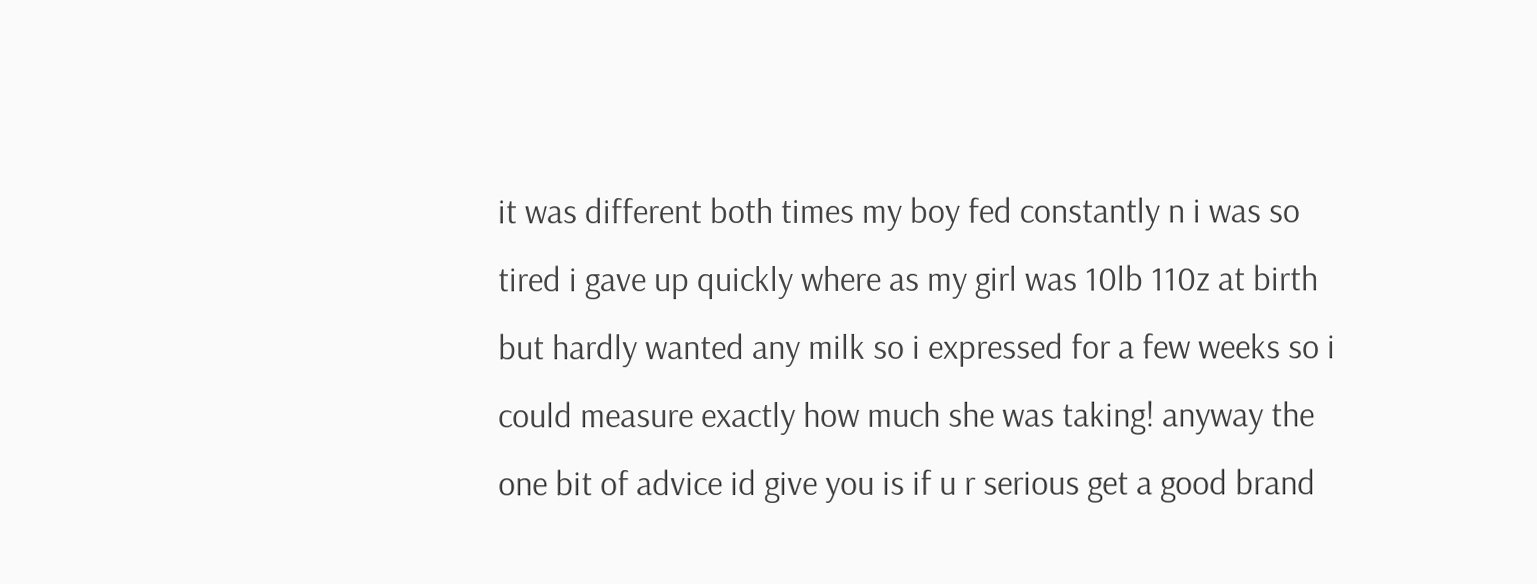it was different both times my boy fed constantly n i was so tired i gave up quickly where as my girl was 10lb 110z at birth but hardly wanted any milk so i expressed for a few weeks so i could measure exactly how much she was taking! anyway the one bit of advice id give you is if u r serious get a good brand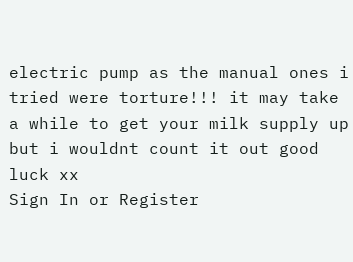electric pump as the manual ones i tried were torture!!! it may take a while to get your milk supply up but i wouldnt count it out good luck xx
Sign In or Register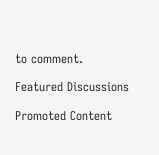to comment.

Featured Discussions

Promoted Content